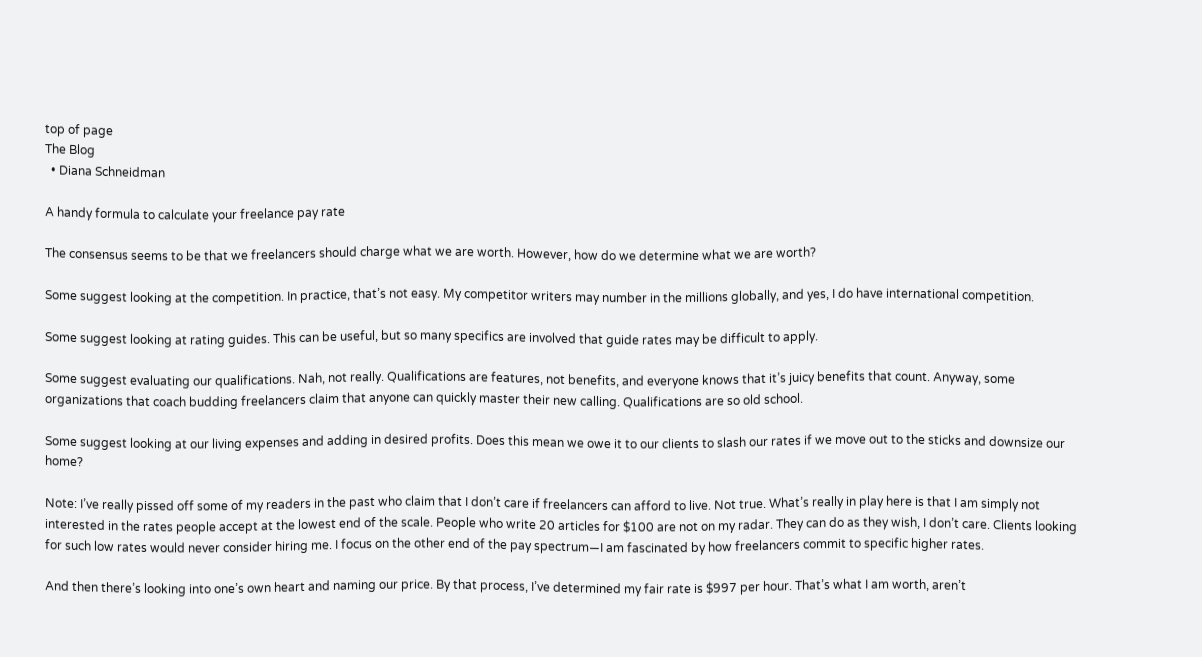top of page
The Blog
  • Diana Schneidman

A handy formula to calculate your freelance pay rate

The consensus seems to be that we freelancers should charge what we are worth. However, how do we determine what we are worth?

Some suggest looking at the competition. In practice, that’s not easy. My competitor writers may number in the millions globally, and yes, I do have international competition.

Some suggest looking at rating guides. This can be useful, but so many specifics are involved that guide rates may be difficult to apply.

Some suggest evaluating our qualifications. Nah, not really. Qualifications are features, not benefits, and everyone knows that it’s juicy benefits that count. Anyway, some organizations that coach budding freelancers claim that anyone can quickly master their new calling. Qualifications are so old school.

Some suggest looking at our living expenses and adding in desired profits. Does this mean we owe it to our clients to slash our rates if we move out to the sticks and downsize our home?

Note: I’ve really pissed off some of my readers in the past who claim that I don’t care if freelancers can afford to live. Not true. What’s really in play here is that I am simply not interested in the rates people accept at the lowest end of the scale. People who write 20 articles for $100 are not on my radar. They can do as they wish, I don’t care. Clients looking for such low rates would never consider hiring me. I focus on the other end of the pay spectrum—I am fascinated by how freelancers commit to specific higher rates.

And then there’s looking into one’s own heart and naming our price. By that process, I’ve determined my fair rate is $997 per hour. That’s what I am worth, aren’t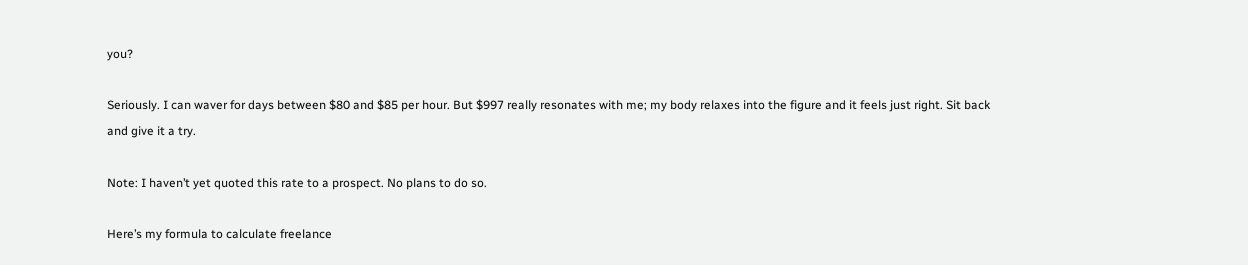you?

Seriously. I can waver for days between $80 and $85 per hour. But $997 really resonates with me; my body relaxes into the figure and it feels just right. Sit back and give it a try.

Note: I haven’t yet quoted this rate to a prospect. No plans to do so.

Here’s my formula to calculate freelance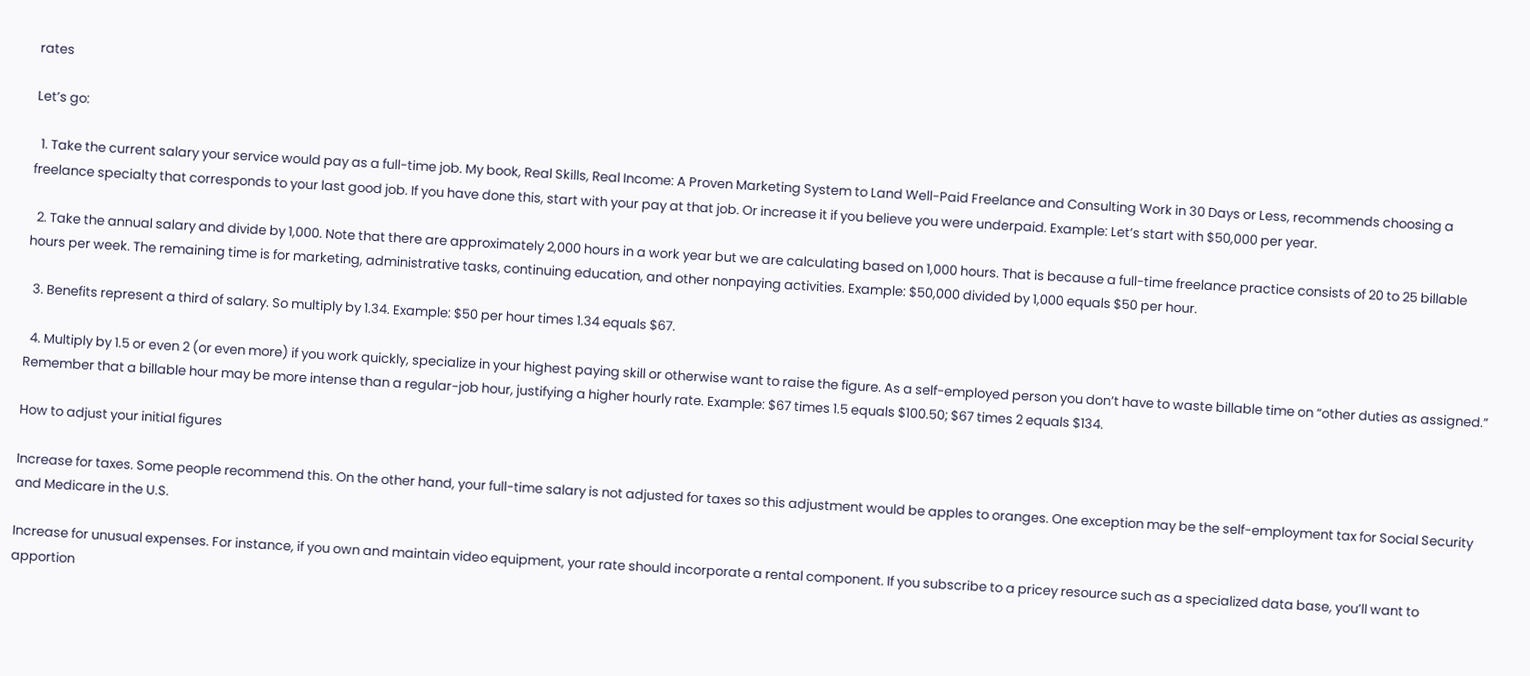rates

Let’s go:

  1. Take the current salary your service would pay as a full-time job. My book, Real Skills, Real Income: A Proven Marketing System to Land Well-Paid Freelance and Consulting Work in 30 Days or Less, recommends choosing a freelance specialty that corresponds to your last good job. If you have done this, start with your pay at that job. Or increase it if you believe you were underpaid. Example: Let’s start with $50,000 per year.

  2. Take the annual salary and divide by 1,000. Note that there are approximately 2,000 hours in a work year but we are calculating based on 1,000 hours. That is because a full-time freelance practice consists of 20 to 25 billable hours per week. The remaining time is for marketing, administrative tasks, continuing education, and other nonpaying activities. Example: $50,000 divided by 1,000 equals $50 per hour.

  3. Benefits represent a third of salary. So multiply by 1.34. Example: $50 per hour times 1.34 equals $67.

  4. Multiply by 1.5 or even 2 (or even more) if you work quickly, specialize in your highest paying skill or otherwise want to raise the figure. As a self-employed person you don’t have to waste billable time on “other duties as assigned.” Remember that a billable hour may be more intense than a regular-job hour, justifying a higher hourly rate. Example: $67 times 1.5 equals $100.50; $67 times 2 equals $134.

How to adjust your initial figures

Increase for taxes. Some people recommend this. On the other hand, your full-time salary is not adjusted for taxes so this adjustment would be apples to oranges. One exception may be the self-employment tax for Social Security and Medicare in the U.S.

Increase for unusual expenses. For instance, if you own and maintain video equipment, your rate should incorporate a rental component. If you subscribe to a pricey resource such as a specialized data base, you’ll want to apportion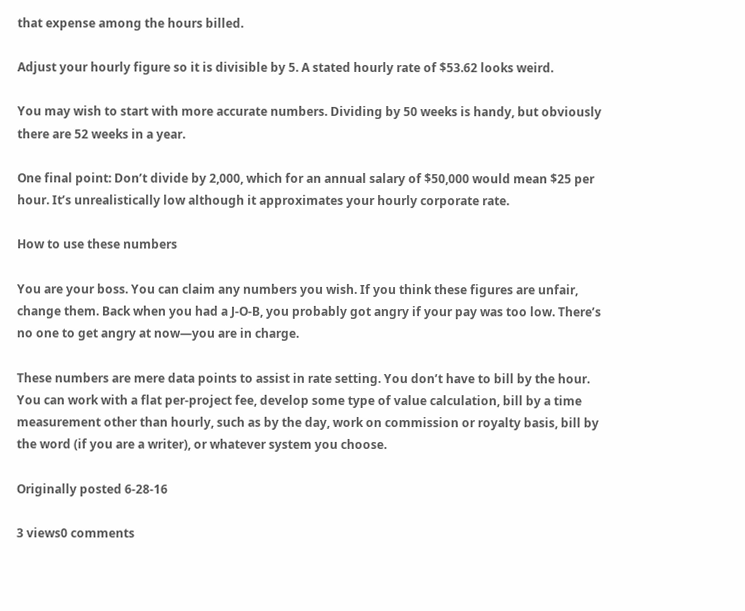that expense among the hours billed.

Adjust your hourly figure so it is divisible by 5. A stated hourly rate of $53.62 looks weird.

You may wish to start with more accurate numbers. Dividing by 50 weeks is handy, but obviously there are 52 weeks in a year.

One final point: Don’t divide by 2,000, which for an annual salary of $50,000 would mean $25 per hour. It’s unrealistically low although it approximates your hourly corporate rate.

How to use these numbers

You are your boss. You can claim any numbers you wish. If you think these figures are unfair, change them. Back when you had a J-O-B, you probably got angry if your pay was too low. There’s no one to get angry at now—you are in charge.

These numbers are mere data points to assist in rate setting. You don’t have to bill by the hour. You can work with a flat per-project fee, develop some type of value calculation, bill by a time measurement other than hourly, such as by the day, work on commission or royalty basis, bill by the word (if you are a writer), or whatever system you choose.

Originally posted 6-28-16

3 views0 comments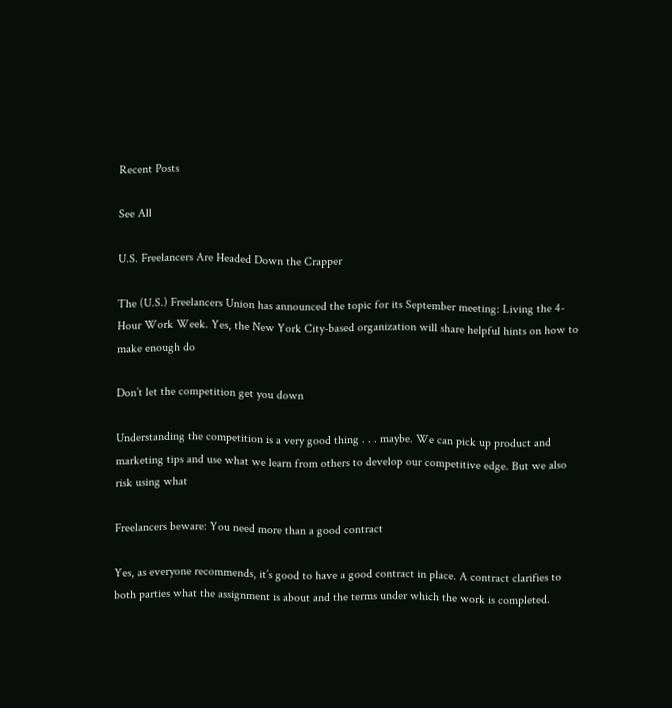Recent Posts

See All

U.S. Freelancers Are Headed Down the Crapper

The (U.S.) Freelancers Union has announced the topic for its September meeting: Living the 4-Hour Work Week. Yes, the New York City-based organization will share helpful hints on how to make enough do

Don’t let the competition get you down

Understanding the competition is a very good thing . . . maybe. We can pick up product and marketing tips and use what we learn from others to develop our competitive edge. But we also risk using what

Freelancers beware: You need more than a good contract

Yes, as everyone recommends, it’s good to have a good contract in place. A contract clarifies to both parties what the assignment is about and the terms under which the work is completed.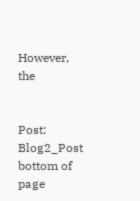However, the


Post: Blog2_Post
bottom of page